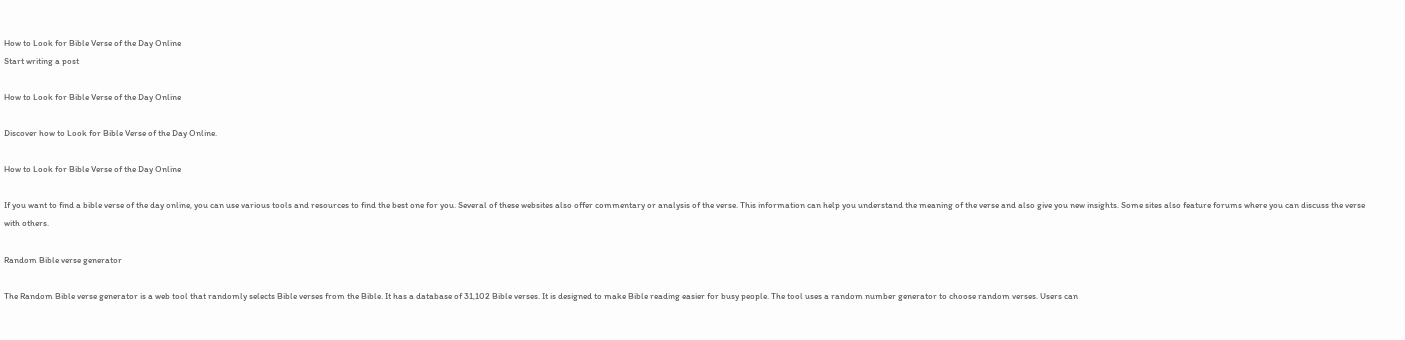How to Look for Bible Verse of the Day Online
Start writing a post

How to Look for Bible Verse of the Day Online

Discover how to Look for Bible Verse of the Day Online.

How to Look for Bible Verse of the Day Online

If you want to find a bible verse of the day online, you can use various tools and resources to find the best one for you. Several of these websites also offer commentary or analysis of the verse. This information can help you understand the meaning of the verse and also give you new insights. Some sites also feature forums where you can discuss the verse with others.

Random Bible verse generator

The Random Bible verse generator is a web tool that randomly selects Bible verses from the Bible. It has a database of 31,102 Bible verses. It is designed to make Bible reading easier for busy people. The tool uses a random number generator to choose random verses. Users can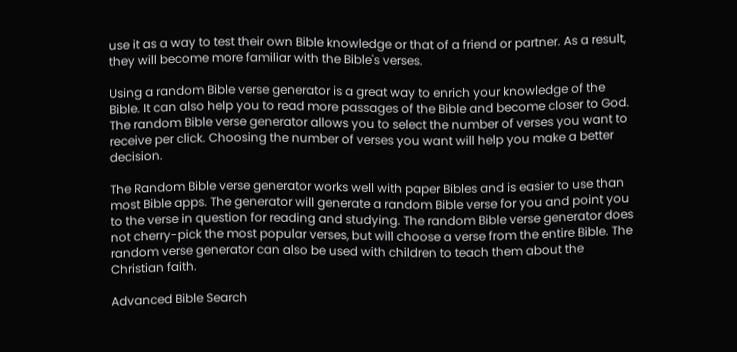use it as a way to test their own Bible knowledge or that of a friend or partner. As a result, they will become more familiar with the Bible's verses.

Using a random Bible verse generator is a great way to enrich your knowledge of the Bible. It can also help you to read more passages of the Bible and become closer to God. The random Bible verse generator allows you to select the number of verses you want to receive per click. Choosing the number of verses you want will help you make a better decision.

The Random Bible verse generator works well with paper Bibles and is easier to use than most Bible apps. The generator will generate a random Bible verse for you and point you to the verse in question for reading and studying. The random Bible verse generator does not cherry-pick the most popular verses, but will choose a verse from the entire Bible. The random verse generator can also be used with children to teach them about the Christian faith.

Advanced Bible Search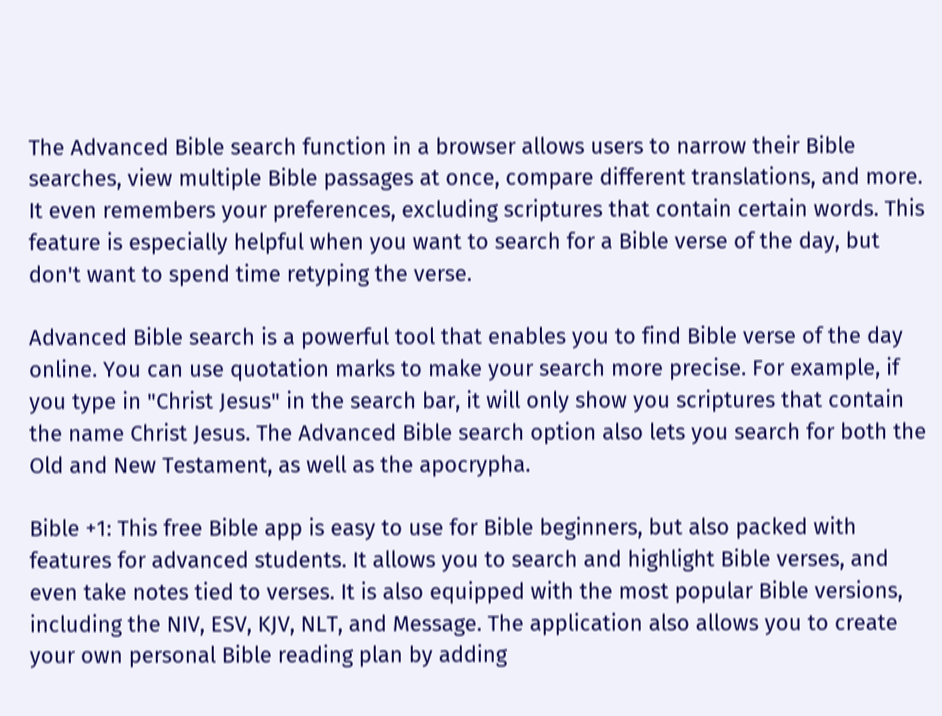The Advanced Bible search function in a browser allows users to narrow their Bible searches, view multiple Bible passages at once, compare different translations, and more. It even remembers your preferences, excluding scriptures that contain certain words. This feature is especially helpful when you want to search for a Bible verse of the day, but don't want to spend time retyping the verse.

Advanced Bible search is a powerful tool that enables you to find Bible verse of the day online. You can use quotation marks to make your search more precise. For example, if you type in "Christ Jesus" in the search bar, it will only show you scriptures that contain the name Christ Jesus. The Advanced Bible search option also lets you search for both the Old and New Testament, as well as the apocrypha.

Bible +1: This free Bible app is easy to use for Bible beginners, but also packed with features for advanced students. It allows you to search and highlight Bible verses, and even take notes tied to verses. It is also equipped with the most popular Bible versions, including the NIV, ESV, KJV, NLT, and Message. The application also allows you to create your own personal Bible reading plan by adding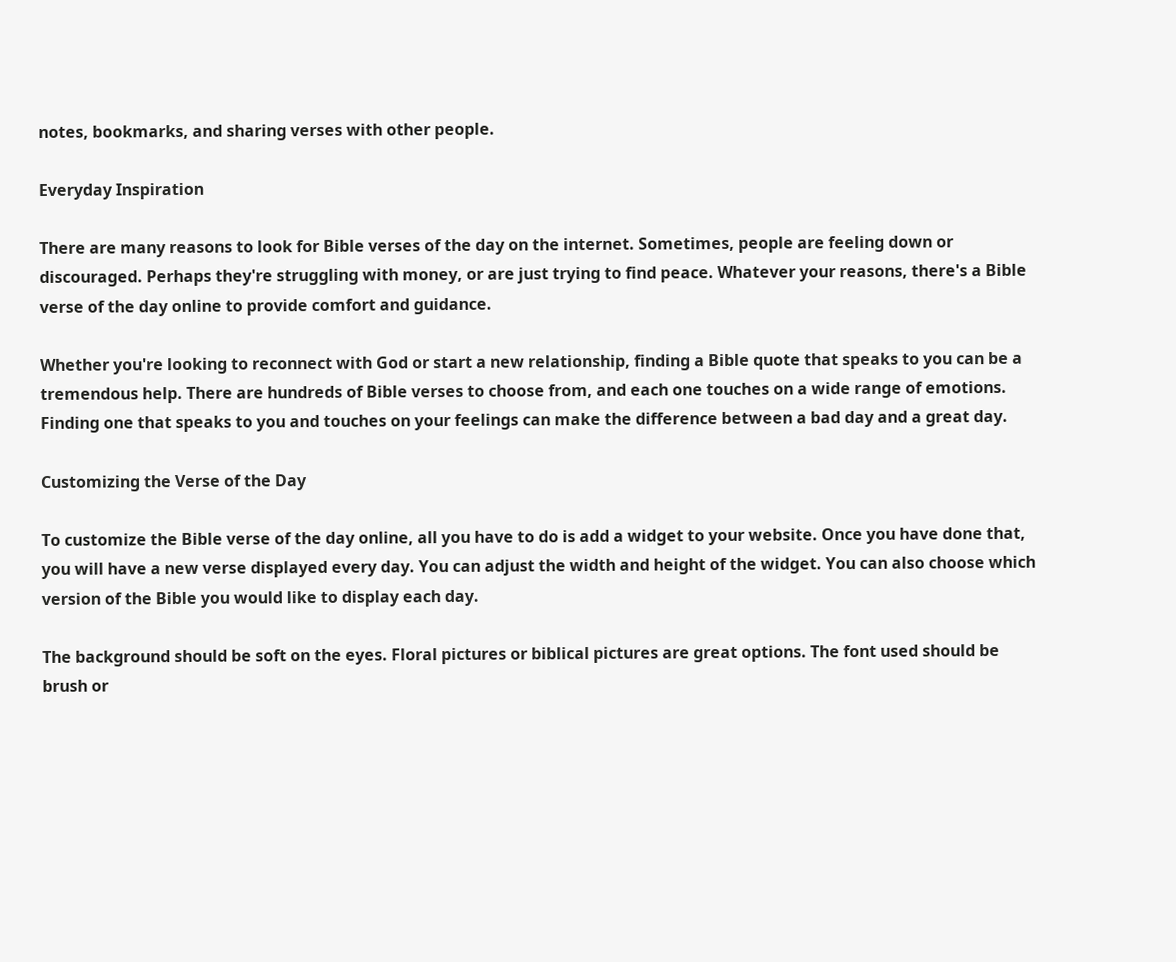notes, bookmarks, and sharing verses with other people.

Everyday Inspiration

There are many reasons to look for Bible verses of the day on the internet. Sometimes, people are feeling down or discouraged. Perhaps they're struggling with money, or are just trying to find peace. Whatever your reasons, there's a Bible verse of the day online to provide comfort and guidance.

Whether you're looking to reconnect with God or start a new relationship, finding a Bible quote that speaks to you can be a tremendous help. There are hundreds of Bible verses to choose from, and each one touches on a wide range of emotions. Finding one that speaks to you and touches on your feelings can make the difference between a bad day and a great day.

Customizing the Verse of the Day

To customize the Bible verse of the day online, all you have to do is add a widget to your website. Once you have done that, you will have a new verse displayed every day. You can adjust the width and height of the widget. You can also choose which version of the Bible you would like to display each day.

The background should be soft on the eyes. Floral pictures or biblical pictures are great options. The font used should be brush or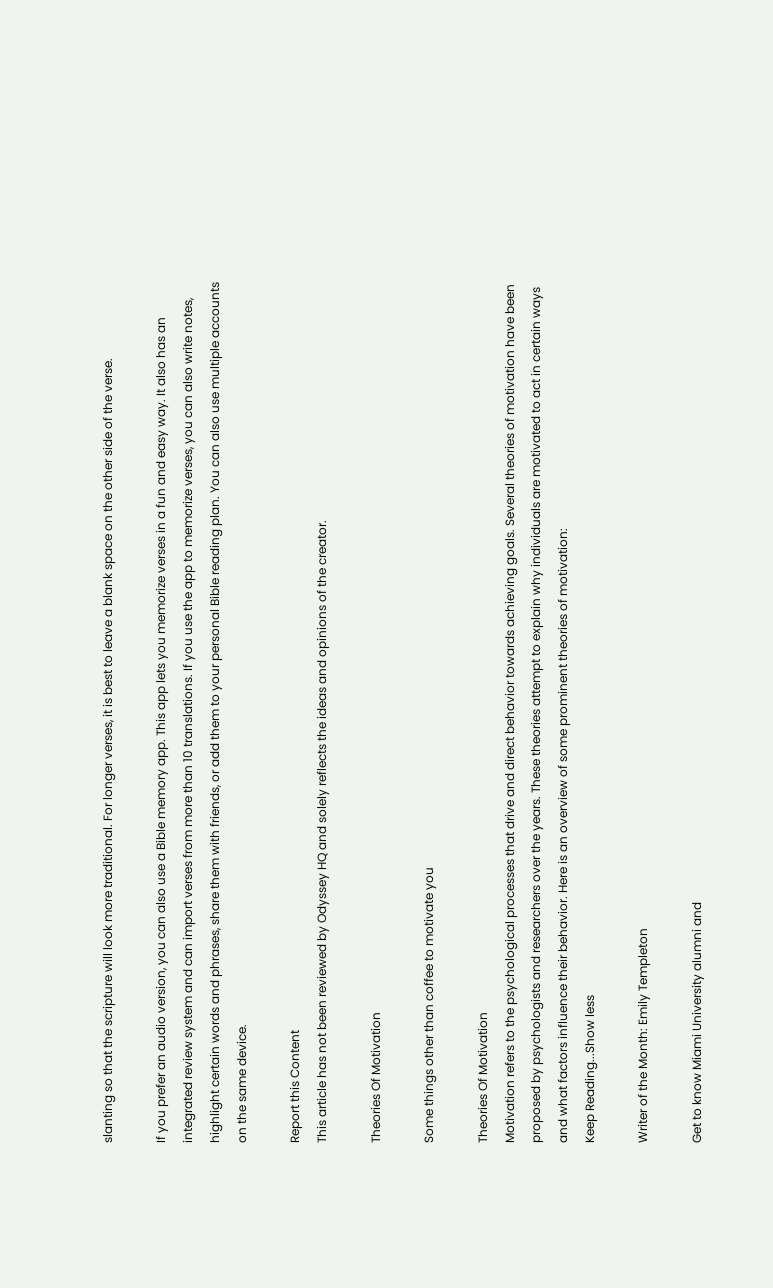slanting so that the scripture will look more traditional. For longer verses, it is best to leave a blank space on the other side of the verse.

If you prefer an audio version, you can also use a Bible memory app. This app lets you memorize verses in a fun and easy way. It also has an integrated review system and can import verses from more than 10 translations. If you use the app to memorize verses, you can also write notes, highlight certain words and phrases, share them with friends, or add them to your personal Bible reading plan. You can also use multiple accounts on the same device.

Report this Content
This article has not been reviewed by Odyssey HQ and solely reflects the ideas and opinions of the creator.

Theories Of Motivation

Some things other than coffee to motivate you

Theories Of Motivation
Motivation refers to the psychological processes that drive and direct behavior towards achieving goals. Several theories of motivation have been proposed by psychologists and researchers over the years. These theories attempt to explain why individuals are motivated to act in certain ways and what factors influence their behavior. Here is an overview of some prominent theories of motivation:
Keep Reading...Show less

Writer of the Month: Emily Templeton

Get to know Miami University alumni and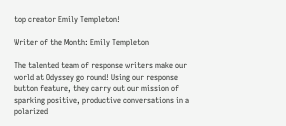top creator Emily Templeton!

Writer of the Month: Emily Templeton

The talented team of response writers make our world at Odyssey go round! Using our response button feature, they carry out our mission of sparking positive, productive conversations in a polarized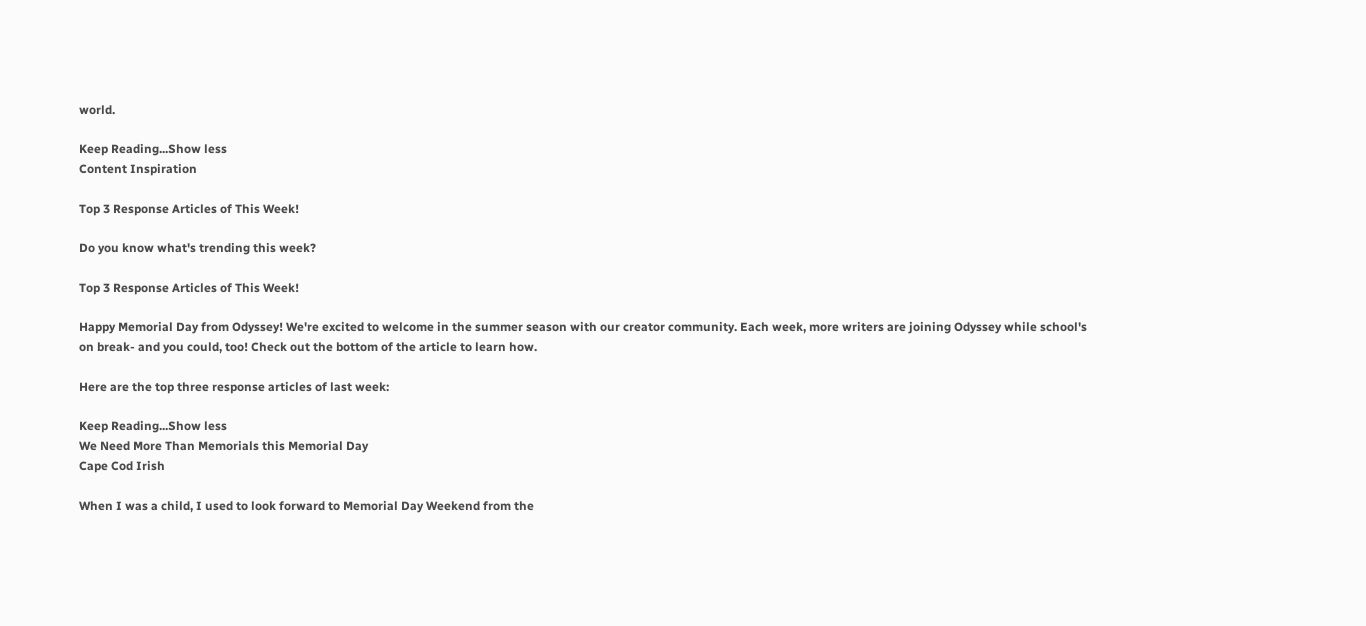world.

Keep Reading...Show less
Content Inspiration

Top 3 Response Articles of This Week!

Do you know what's trending this week?

Top 3 Response Articles of This Week!

Happy Memorial Day from Odyssey! We're excited to welcome in the summer season with our creator community. Each week, more writers are joining Odyssey while school's on break- and you could, too! Check out the bottom of the article to learn how.

Here are the top three response articles of last week:

Keep Reading...Show less
We Need More Than Memorials this Memorial Day
Cape Cod Irish

When I was a child, I used to look forward to Memorial Day Weekend from the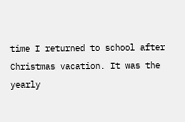time I returned to school after Christmas vacation. It was the yearly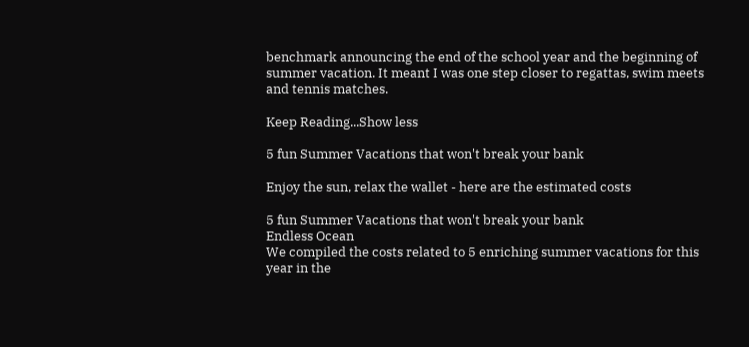benchmark announcing the end of the school year and the beginning of summer vacation. It meant I was one step closer to regattas, swim meets and tennis matches.

Keep Reading...Show less

5 fun Summer Vacations that won't break your bank

Enjoy the sun, relax the wallet - here are the estimated costs

5 fun Summer Vacations that won't break your bank
Endless Ocean
We compiled the costs related to 5 enriching summer vacations for this year in the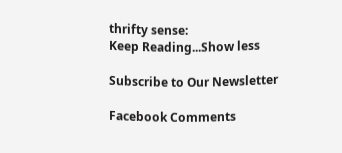thrifty sense:
Keep Reading...Show less

Subscribe to Our Newsletter

Facebook Comments